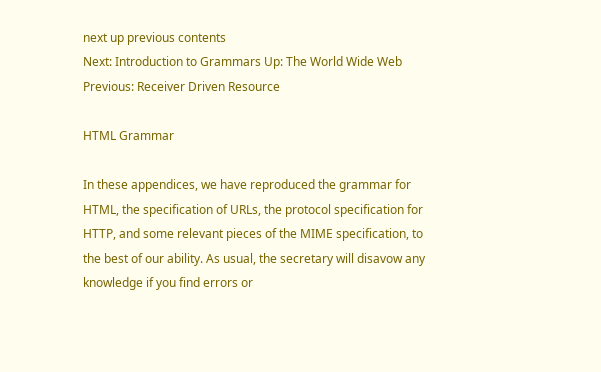next up previous contents
Next: Introduction to Grammars Up: The World Wide Web Previous: Receiver Driven Resource

HTML Grammar

In these appendices, we have reproduced the grammar for HTML, the specification of URLs, the protocol specification for HTTP, and some relevant pieces of the MIME specification, to the best of our ability. As usual, the secretary will disavow any knowledge if you find errors or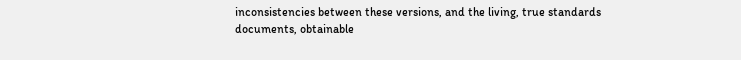inconsistencies between these versions, and the living, true standards documents, obtainable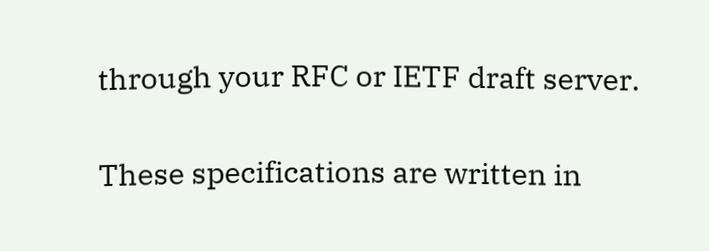through your RFC or IETF draft server.

These specifications are written in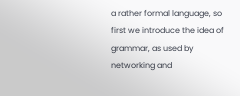a rather formal language, so first we introduce the idea of grammar, as used by networking and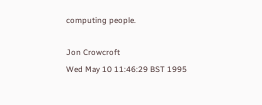computing people.

Jon Crowcroft
Wed May 10 11:46:29 BST 1995